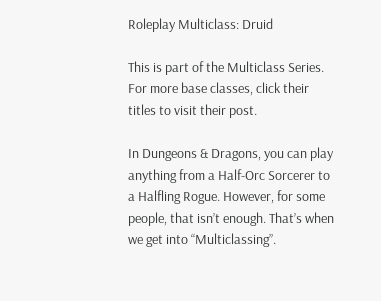Roleplay Multiclass: Druid

This is part of the Multiclass Series. For more base classes, click their titles to visit their post.

In Dungeons & Dragons, you can play anything from a Half-Orc Sorcerer to a Halfling Rogue. However, for some people, that isn’t enough. That’s when we get into “Multiclassing”.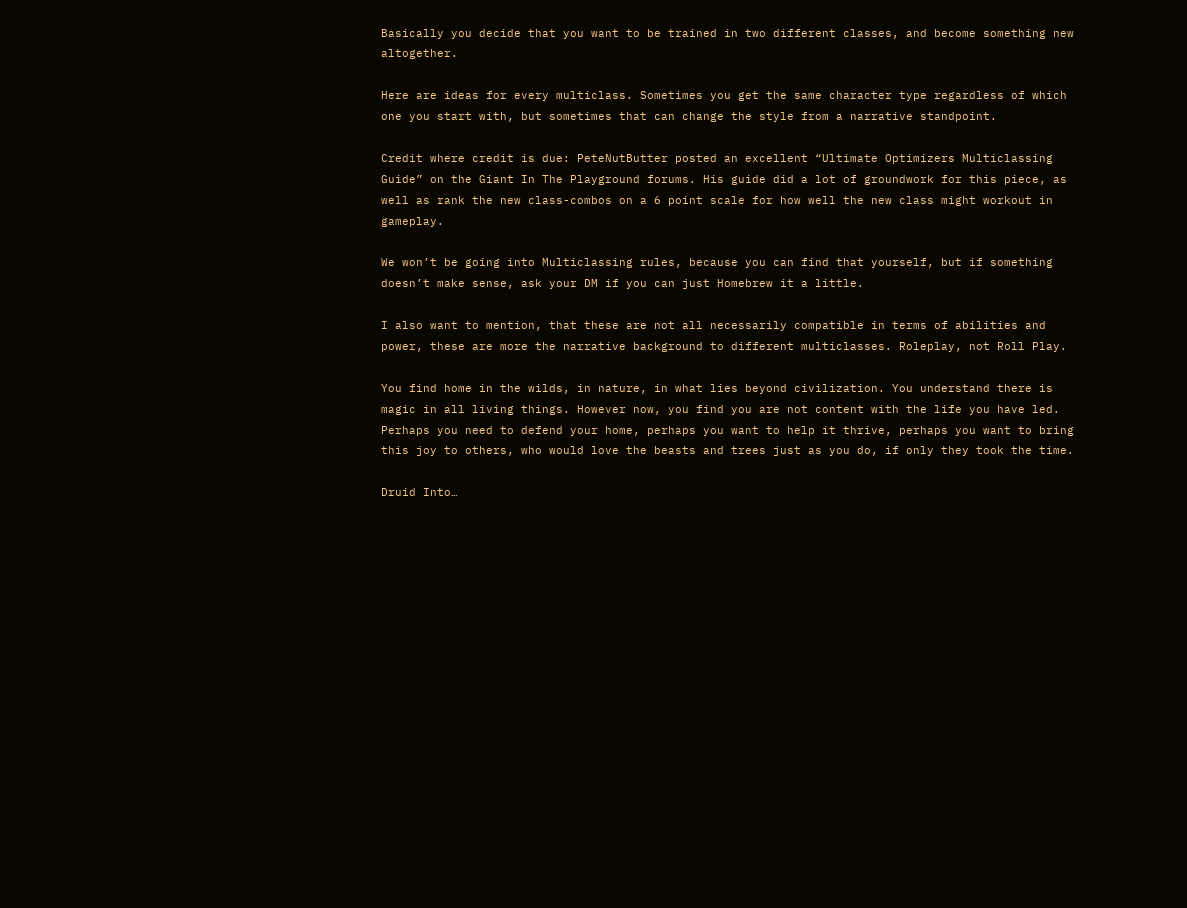Basically you decide that you want to be trained in two different classes, and become something new altogether.

Here are ideas for every multiclass. Sometimes you get the same character type regardless of which one you start with, but sometimes that can change the style from a narrative standpoint.

Credit where credit is due: PeteNutButter posted an excellent “Ultimate Optimizers Multiclassing Guide” on the Giant In The Playground forums. His guide did a lot of groundwork for this piece, as well as rank the new class-combos on a 6 point scale for how well the new class might workout in gameplay.

We won’t be going into Multiclassing rules, because you can find that yourself, but if something doesn’t make sense, ask your DM if you can just Homebrew it a little.

I also want to mention, that these are not all necessarily compatible in terms of abilities and power, these are more the narrative background to different multiclasses. Roleplay, not Roll Play.

You find home in the wilds, in nature, in what lies beyond civilization. You understand there is magic in all living things. However now, you find you are not content with the life you have led. Perhaps you need to defend your home, perhaps you want to help it thrive, perhaps you want to bring this joy to others, who would love the beasts and trees just as you do, if only they took the time.

Druid Into…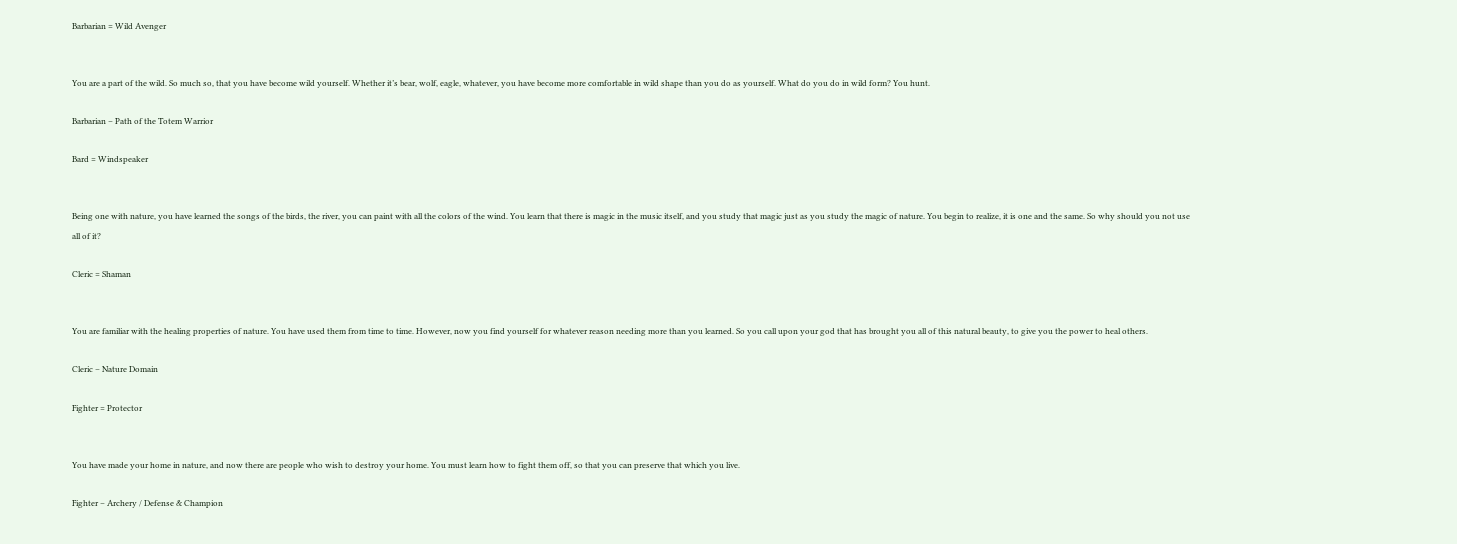Barbarian = Wild Avenger


You are a part of the wild. So much so, that you have become wild yourself. Whether it’s bear, wolf, eagle, whatever, you have become more comfortable in wild shape than you do as yourself. What do you do in wild form? You hunt.

Barbarian – Path of the Totem Warrior

Bard = Windspeaker


Being one with nature, you have learned the songs of the birds, the river, you can paint with all the colors of the wind. You learn that there is magic in the music itself, and you study that magic just as you study the magic of nature. You begin to realize, it is one and the same. So why should you not use all of it?

Cleric = Shaman


You are familiar with the healing properties of nature. You have used them from time to time. However, now you find yourself for whatever reason needing more than you learned. So you call upon your god that has brought you all of this natural beauty, to give you the power to heal others.

Cleric – Nature Domain

Fighter = Protector


You have made your home in nature, and now there are people who wish to destroy your home. You must learn how to fight them off, so that you can preserve that which you live.

Fighter – Archery / Defense & Champion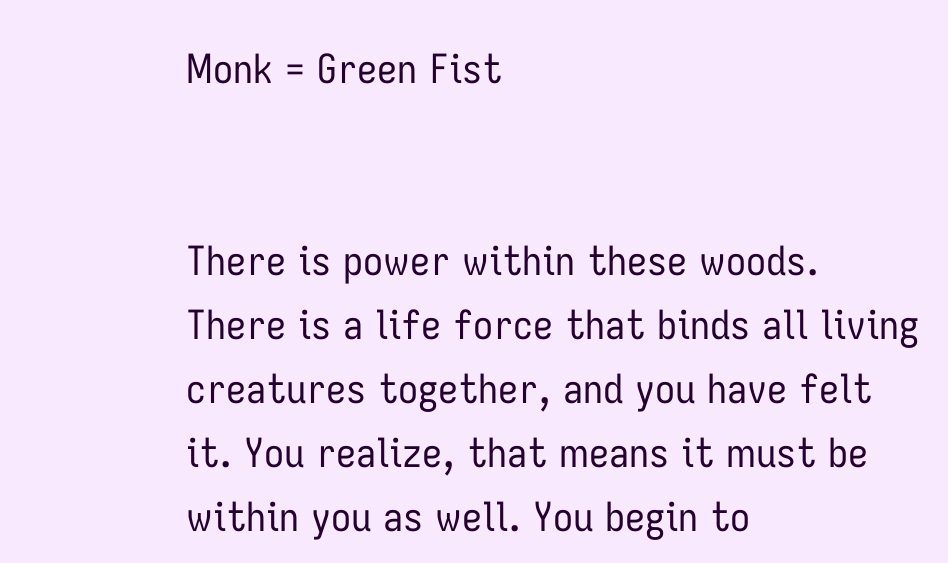Monk = Green Fist


There is power within these woods. There is a life force that binds all living creatures together, and you have felt it. You realize, that means it must be within you as well. You begin to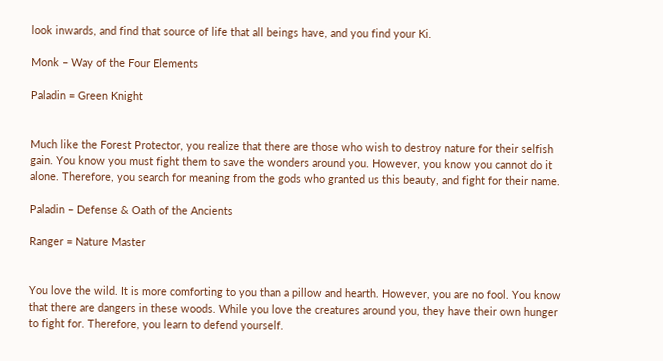look inwards, and find that source of life that all beings have, and you find your Ki.

Monk – Way of the Four Elements

Paladin = Green Knight


Much like the Forest Protector, you realize that there are those who wish to destroy nature for their selfish gain. You know you must fight them to save the wonders around you. However, you know you cannot do it alone. Therefore, you search for meaning from the gods who granted us this beauty, and fight for their name.

Paladin – Defense & Oath of the Ancients

Ranger = Nature Master


You love the wild. It is more comforting to you than a pillow and hearth. However, you are no fool. You know that there are dangers in these woods. While you love the creatures around you, they have their own hunger to fight for. Therefore, you learn to defend yourself.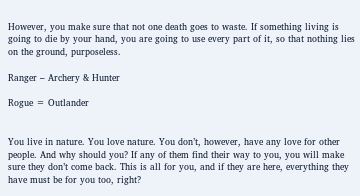However, you make sure that not one death goes to waste. If something living is going to die by your hand, you are going to use every part of it, so that nothing lies on the ground, purposeless.

Ranger – Archery & Hunter

Rogue = Outlander


You live in nature. You love nature. You don’t, however, have any love for other people. And why should you? If any of them find their way to you, you will make sure they don’t come back. This is all for you, and if they are here, everything they have must be for you too, right?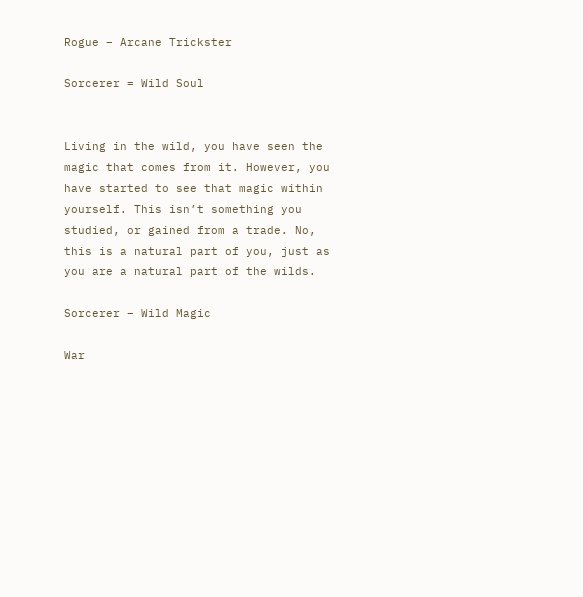Rogue – Arcane Trickster

Sorcerer = Wild Soul


Living in the wild, you have seen the magic that comes from it. However, you have started to see that magic within yourself. This isn’t something you studied, or gained from a trade. No, this is a natural part of you, just as you are a natural part of the wilds.

Sorcerer – Wild Magic

War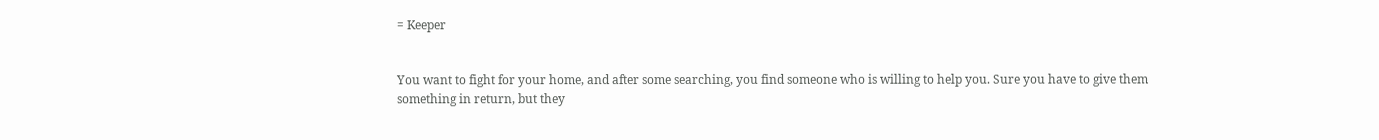= Keeper


You want to fight for your home, and after some searching, you find someone who is willing to help you. Sure you have to give them something in return, but they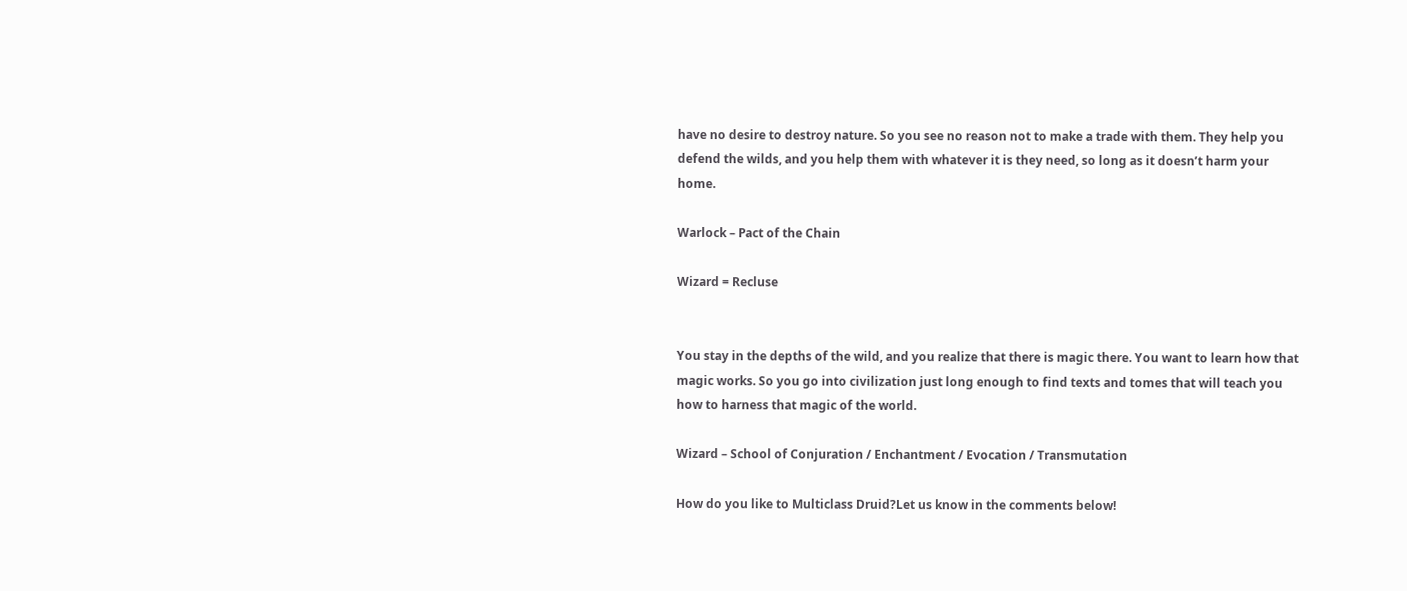have no desire to destroy nature. So you see no reason not to make a trade with them. They help you defend the wilds, and you help them with whatever it is they need, so long as it doesn’t harm your home.

Warlock – Pact of the Chain

Wizard = Recluse


You stay in the depths of the wild, and you realize that there is magic there. You want to learn how that magic works. So you go into civilization just long enough to find texts and tomes that will teach you how to harness that magic of the world.

Wizard – School of Conjuration / Enchantment / Evocation / Transmutation

How do you like to Multiclass Druid?Let us know in the comments below!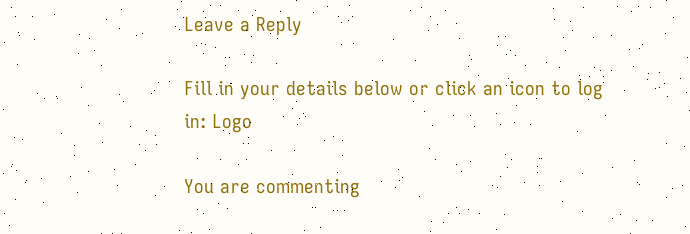Leave a Reply

Fill in your details below or click an icon to log in: Logo

You are commenting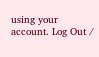using your account. Log Out /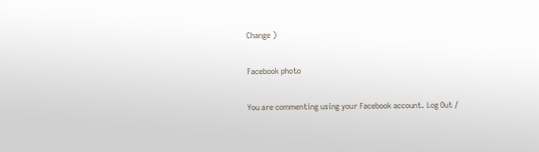Change )

Facebook photo

You are commenting using your Facebook account. Log Out /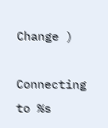Change )

Connecting to %s